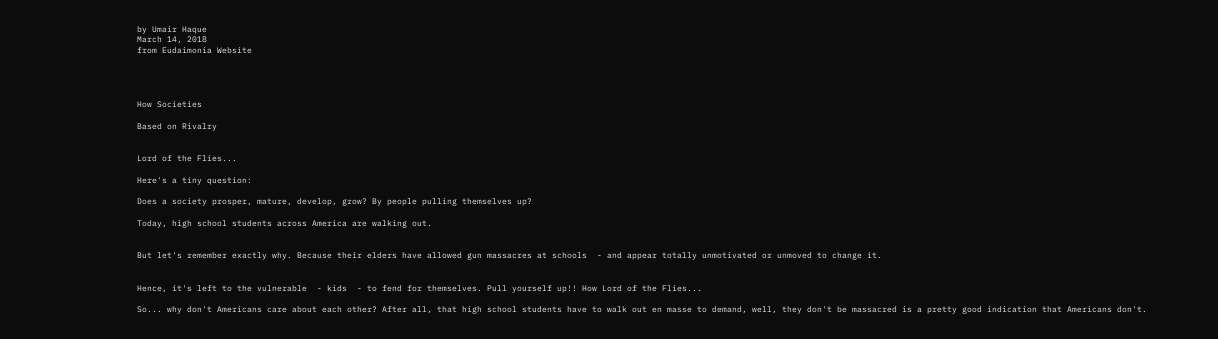by Umair Haque
March 14, 2018
from Eudaimonia Website




How Societies

Based on Rivalry


Lord of the Flies...

Here's a tiny question:

Does a society prosper, mature, develop, grow? By people pulling themselves up?

Today, high school students across America are walking out.


But let's remember exactly why. Because their elders have allowed gun massacres at schools  - and appear totally unmotivated or unmoved to change it.


Hence, it's left to the vulnerable  - kids  - to fend for themselves. Pull yourself up!! How Lord of the Flies...

So... why don't Americans care about each other? After all, that high school students have to walk out en masse to demand, well, they don't be massacred is a pretty good indication that Americans don't.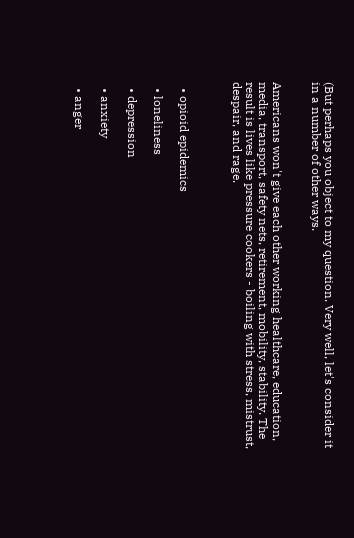(But perhaps you object to my question. Very well, let's consider it in a number of other ways.


Americans won't give each other working healthcare, education, media, transport, safety nets, retirement, mobility, stability. The result is lives like pressure cookers - boiling with stress, mistrust, despair, and rage.



  • opioid epidemics

  • loneliness

  • depression

  • anxiety

  • anger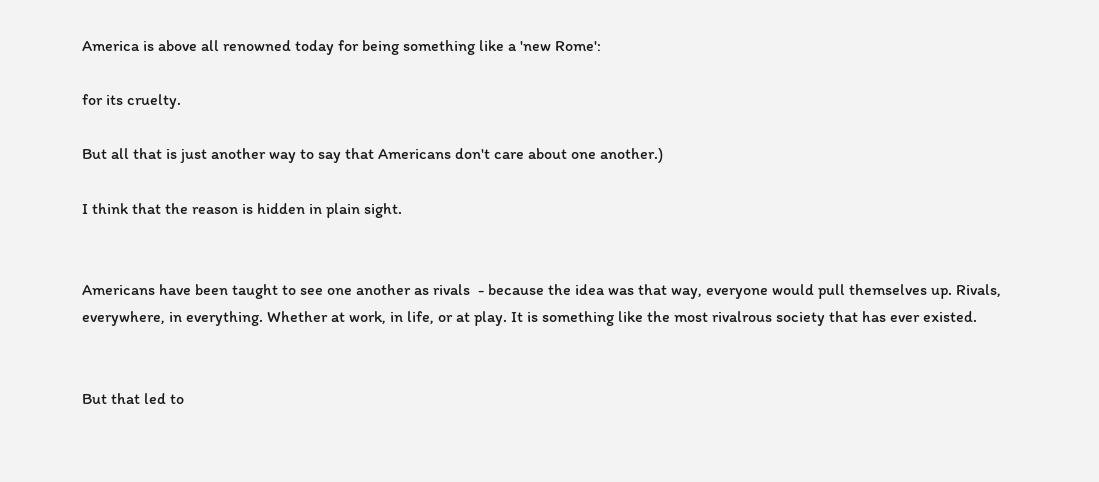America is above all renowned today for being something like a 'new Rome':

for its cruelty.

But all that is just another way to say that Americans don't care about one another.)

I think that the reason is hidden in plain sight.


Americans have been taught to see one another as rivals  - because the idea was that way, everyone would pull themselves up. Rivals, everywhere, in everything. Whether at work, in life, or at play. It is something like the most rivalrous society that has ever existed.


But that led to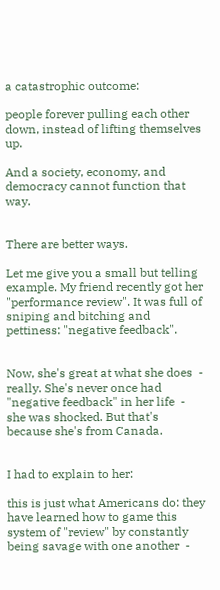a catastrophic outcome:

people forever pulling each other down, instead of lifting themselves up.

And a society, economy, and democracy cannot function that way.


There are better ways.

Let me give you a small but telling example. My friend recently got her "performance review". It was full of sniping and bitching and pettiness: "negative feedback".


Now, she's great at what she does  - really. She's never once had "negative feedback" in her life  - she was shocked. But that's because she's from Canada.


I had to explain to her:

this is just what Americans do: they have learned how to game this system of "review" by constantly being savage with one another  -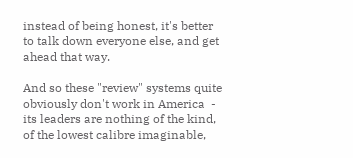instead of being honest, it's better to talk down everyone else, and get ahead that way.

And so these "review" systems quite obviously don't work in America  - its leaders are nothing of the kind, of the lowest calibre imaginable,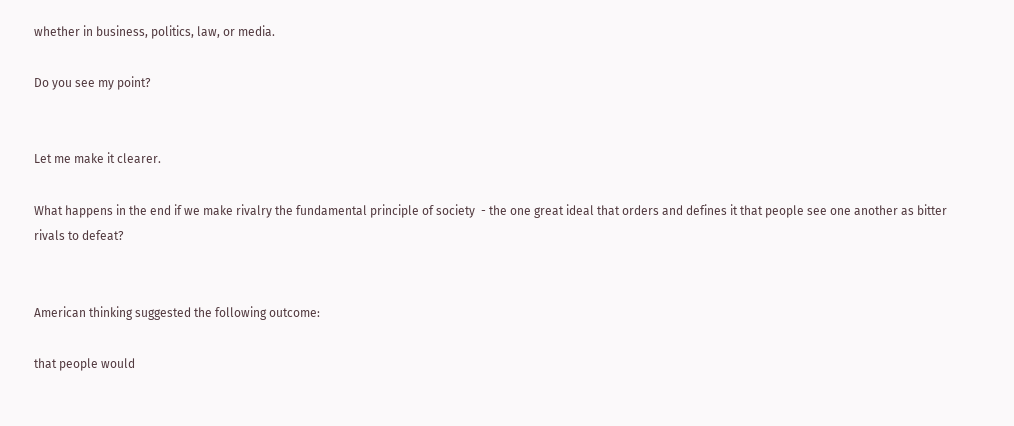whether in business, politics, law, or media.

Do you see my point?


Let me make it clearer.

What happens in the end if we make rivalry the fundamental principle of society  - the one great ideal that orders and defines it that people see one another as bitter rivals to defeat?


American thinking suggested the following outcome:

that people would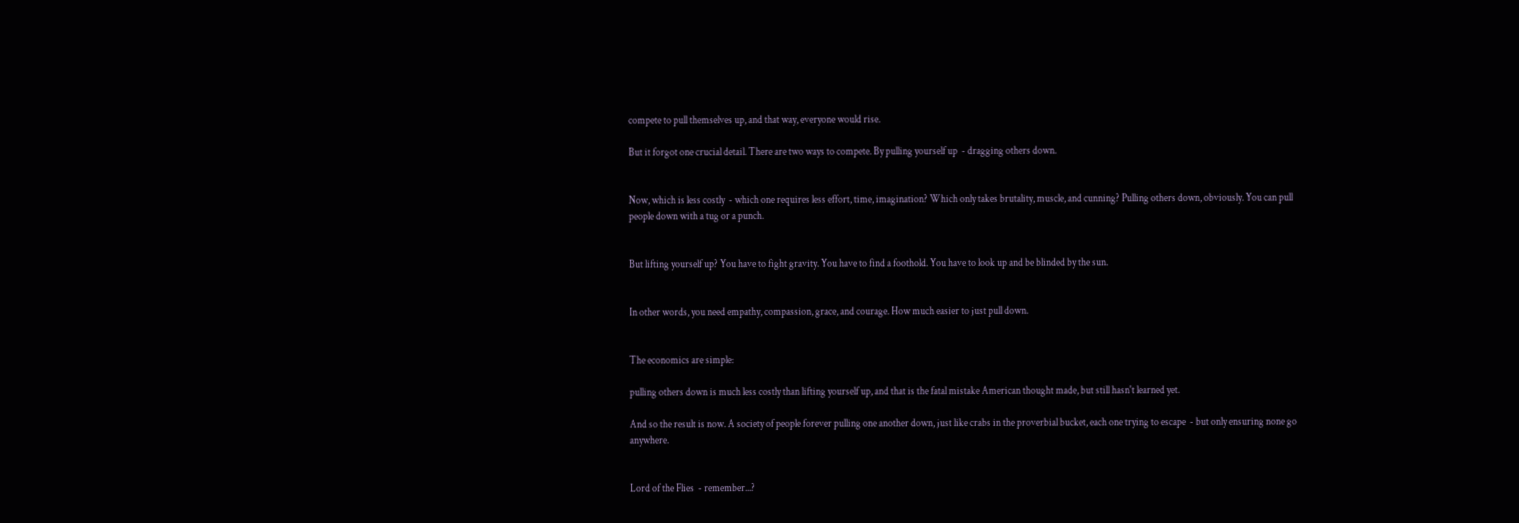compete to pull themselves up, and that way, everyone would rise.

But it forgot one crucial detail. There are two ways to compete. By pulling yourself up  - dragging others down.


Now, which is less costly  - which one requires less effort, time, imagination? Which only takes brutality, muscle, and cunning? Pulling others down, obviously. You can pull people down with a tug or a punch.


But lifting yourself up? You have to fight gravity. You have to find a foothold. You have to look up and be blinded by the sun.


In other words, you need empathy, compassion, grace, and courage. How much easier to just pull down.


The economics are simple:

pulling others down is much less costly than lifting yourself up, and that is the fatal mistake American thought made, but still hasn't learned yet.

And so the result is now. A society of people forever pulling one another down, just like crabs in the proverbial bucket, each one trying to escape  - but only ensuring none go anywhere.


Lord of the Flies  - remember...?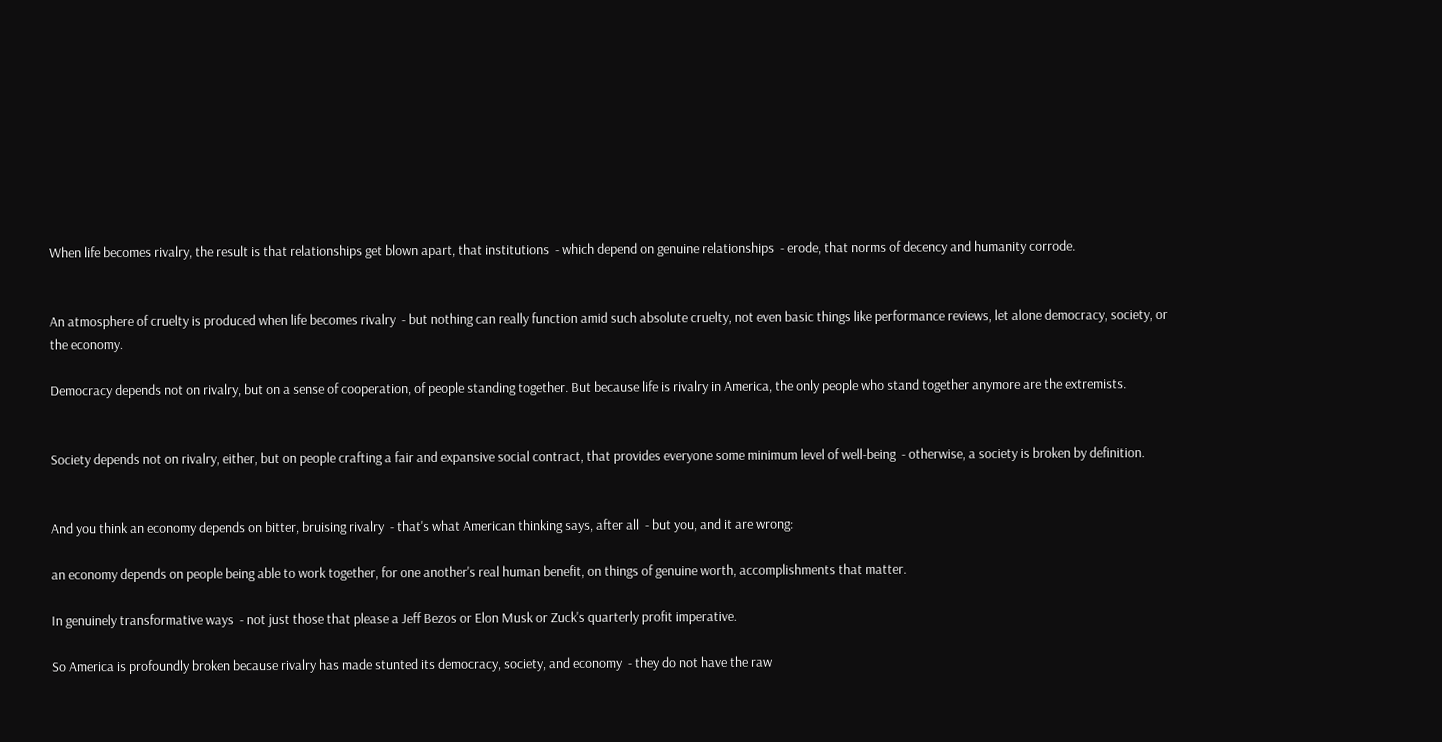When life becomes rivalry, the result is that relationships get blown apart, that institutions  - which depend on genuine relationships  - erode, that norms of decency and humanity corrode.


An atmosphere of cruelty is produced when life becomes rivalry  - but nothing can really function amid such absolute cruelty, not even basic things like performance reviews, let alone democracy, society, or the economy.

Democracy depends not on rivalry, but on a sense of cooperation, of people standing together. But because life is rivalry in America, the only people who stand together anymore are the extremists.


Society depends not on rivalry, either, but on people crafting a fair and expansive social contract, that provides everyone some minimum level of well-being  - otherwise, a society is broken by definition.


And you think an economy depends on bitter, bruising rivalry  - that's what American thinking says, after all  - but you, and it are wrong:

an economy depends on people being able to work together, for one another's real human benefit, on things of genuine worth, accomplishments that matter.

In genuinely transformative ways  - not just those that please a Jeff Bezos or Elon Musk or Zuck's quarterly profit imperative.

So America is profoundly broken because rivalry has made stunted its democracy, society, and economy  - they do not have the raw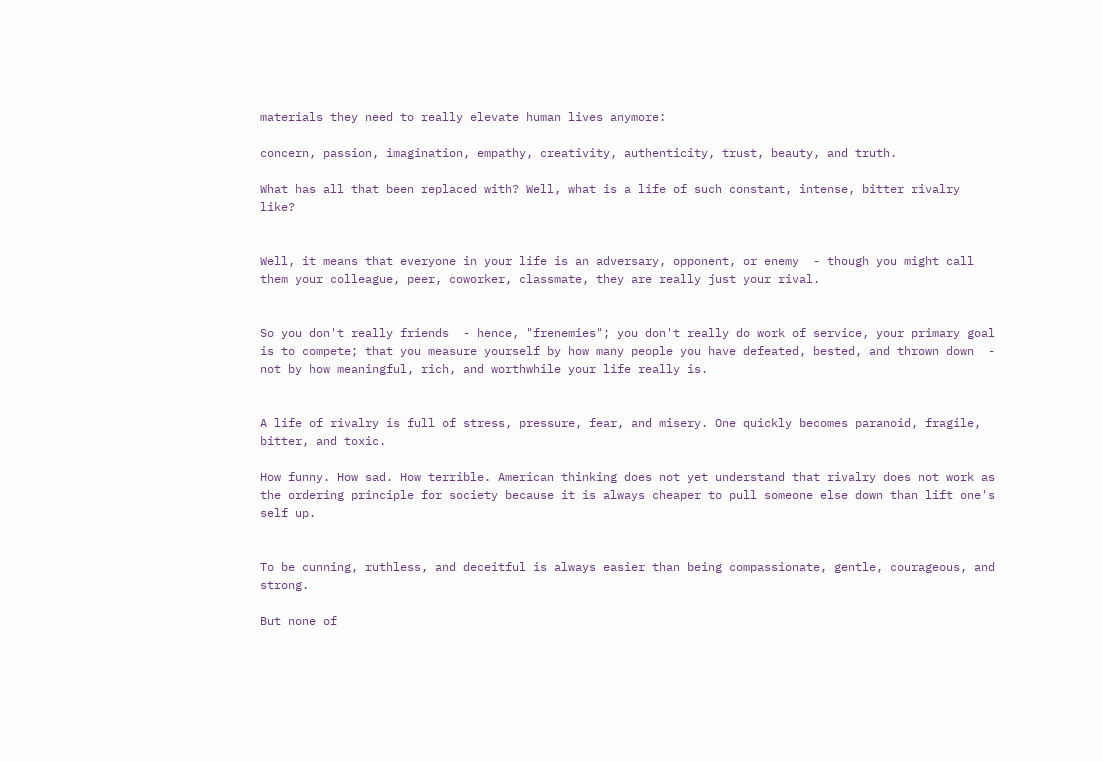materials they need to really elevate human lives anymore:

concern, passion, imagination, empathy, creativity, authenticity, trust, beauty, and truth.

What has all that been replaced with? Well, what is a life of such constant, intense, bitter rivalry like?


Well, it means that everyone in your life is an adversary, opponent, or enemy  - though you might call them your colleague, peer, coworker, classmate, they are really just your rival.


So you don't really friends  - hence, "frenemies"; you don't really do work of service, your primary goal is to compete; that you measure yourself by how many people you have defeated, bested, and thrown down  - not by how meaningful, rich, and worthwhile your life really is.


A life of rivalry is full of stress, pressure, fear, and misery. One quickly becomes paranoid, fragile, bitter, and toxic.

How funny. How sad. How terrible. American thinking does not yet understand that rivalry does not work as the ordering principle for society because it is always cheaper to pull someone else down than lift one's self up.


To be cunning, ruthless, and deceitful is always easier than being compassionate, gentle, courageous, and strong.

But none of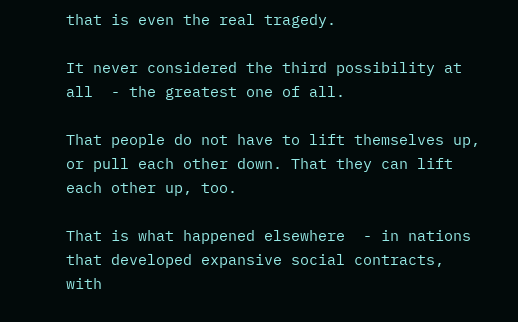that is even the real tragedy.

It never considered the third possibility at all  - the greatest one of all.

That people do not have to lift themselves up, or pull each other down. That they can lift each other up, too.

That is what happened elsewhere  - in nations that developed expansive social contracts, with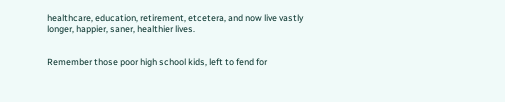healthcare, education, retirement, etcetera, and now live vastly longer, happier, saner, healthier lives.


Remember those poor high school kids, left to fend for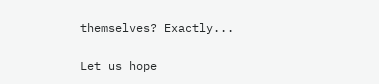themselves? Exactly...

Let us hope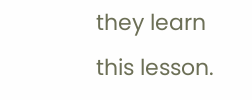they learn this lesson.